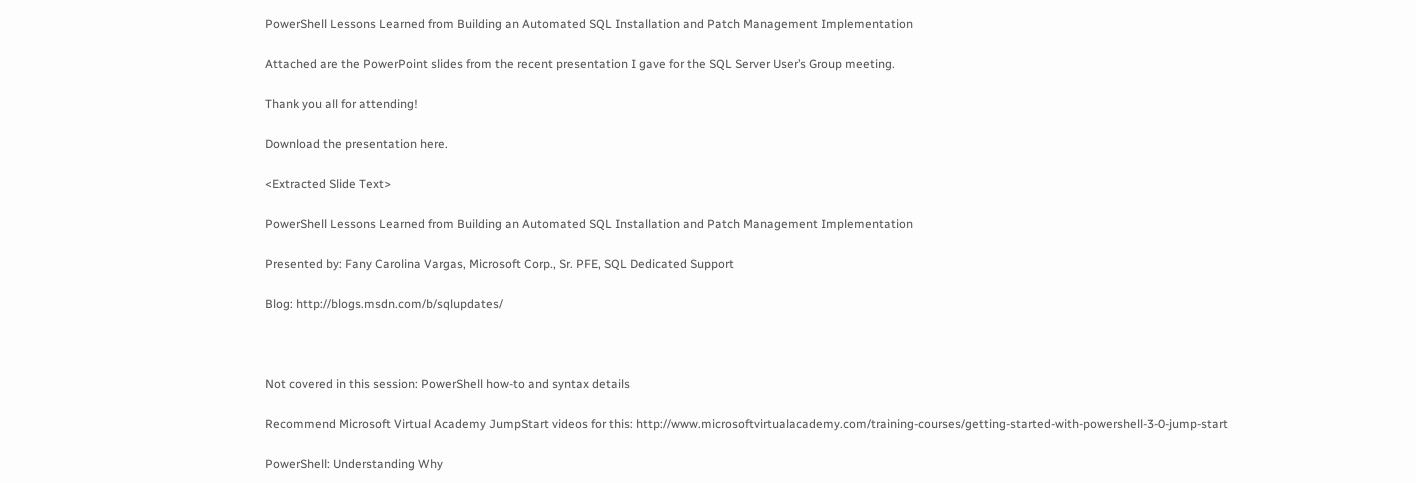PowerShell Lessons Learned from Building an Automated SQL Installation and Patch Management Implementation

Attached are the PowerPoint slides from the recent presentation I gave for the SQL Server User’s Group meeting.

Thank you all for attending!

Download the presentation here.

<Extracted Slide Text>

PowerShell Lessons Learned from Building an Automated SQL Installation and Patch Management Implementation

Presented by: Fany Carolina Vargas, Microsoft Corp., Sr. PFE, SQL Dedicated Support

Blog: http://blogs.msdn.com/b/sqlupdates/



Not covered in this session: PowerShell how-to and syntax details

Recommend Microsoft Virtual Academy JumpStart videos for this: http://www.microsoftvirtualacademy.com/training-courses/getting-started-with-powershell-3-0-jump-start

PowerShell: Understanding Why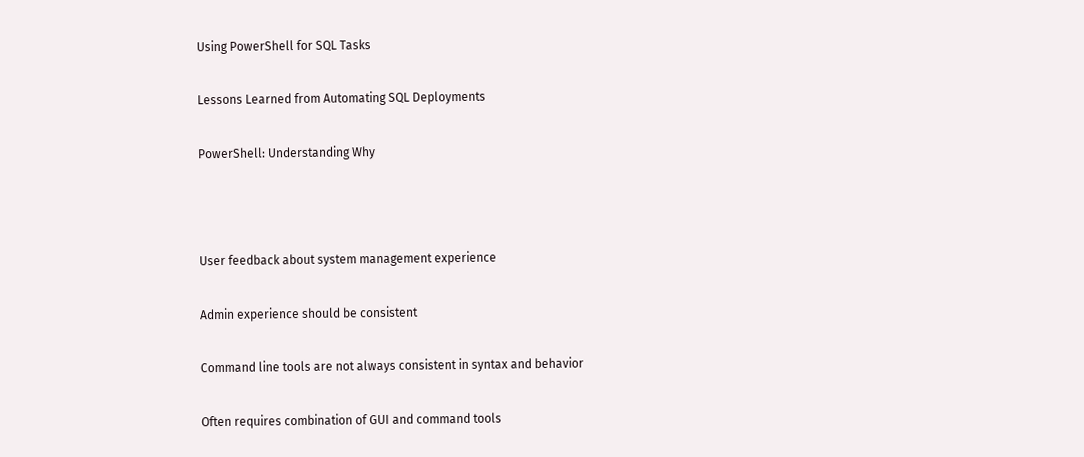Using PowerShell for SQL Tasks

Lessons Learned from Automating SQL Deployments

PowerShell: Understanding Why



User feedback about system management experience

Admin experience should be consistent

Command line tools are not always consistent in syntax and behavior

Often requires combination of GUI and command tools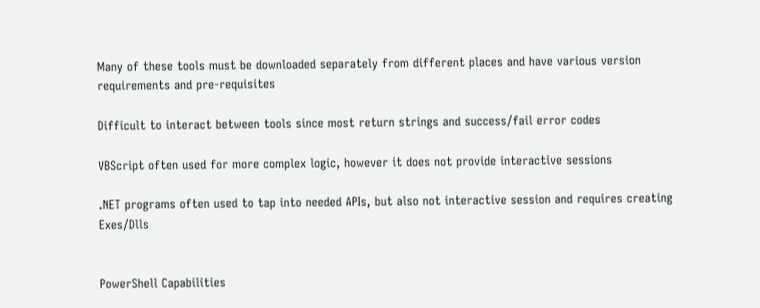Many of these tools must be downloaded separately from different places and have various version requirements and pre-requisites

Difficult to interact between tools since most return strings and success/fail error codes

VBScript often used for more complex logic, however it does not provide interactive sessions

.NET programs often used to tap into needed APIs, but also not interactive session and requires creating Exes/Dlls


PowerShell Capabilities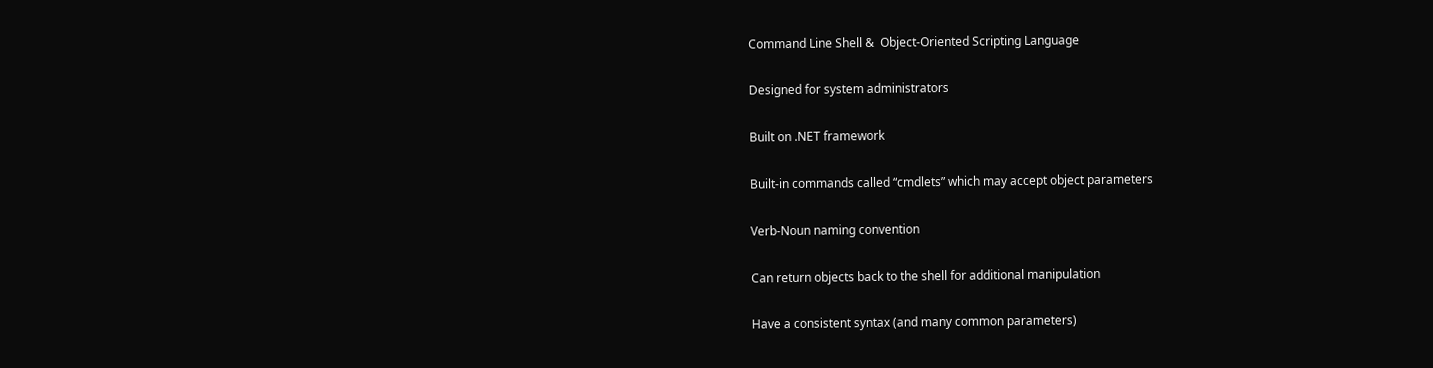Command Line Shell &  Object-Oriented Scripting Language

Designed for system administrators

Built on .NET framework

Built-in commands called “cmdlets” which may accept object parameters

Verb-Noun naming convention

Can return objects back to the shell for additional manipulation

Have a consistent syntax (and many common parameters)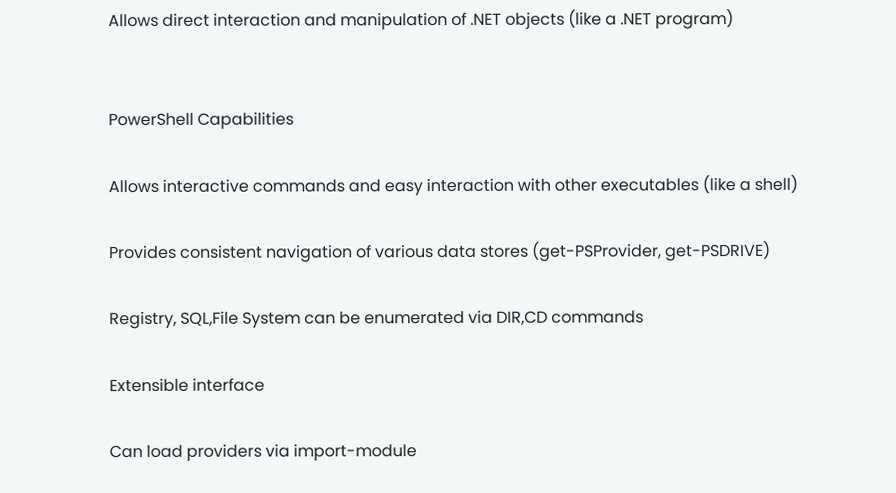Allows direct interaction and manipulation of .NET objects (like a .NET program)


PowerShell Capabilities

Allows interactive commands and easy interaction with other executables (like a shell)

Provides consistent navigation of various data stores (get-PSProvider, get-PSDRIVE)

Registry, SQL,File System can be enumerated via DIR,CD commands

Extensible interface

Can load providers via import-module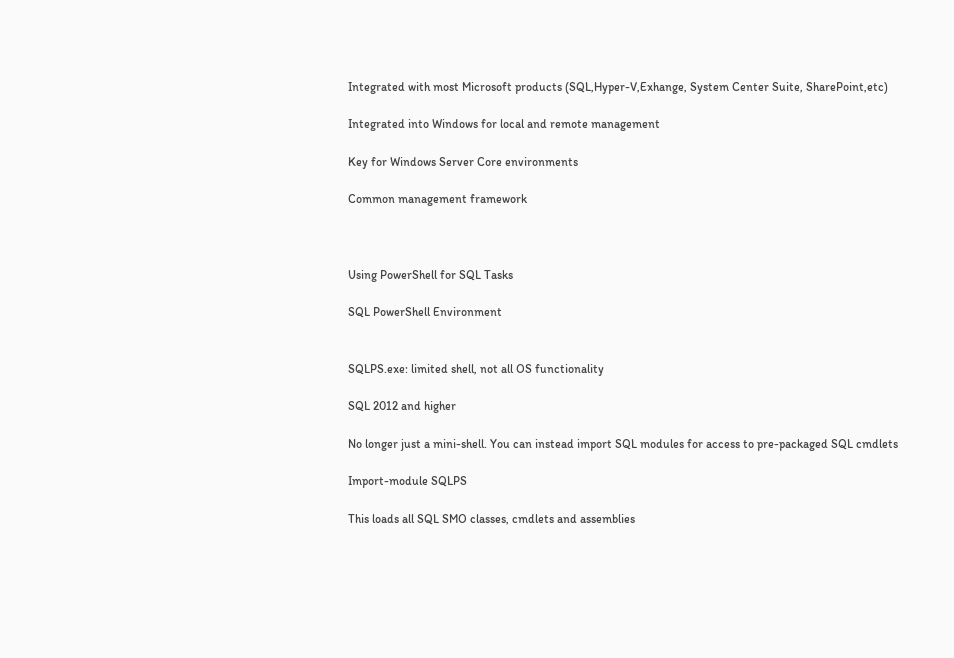Integrated with most Microsoft products (SQL,Hyper-V,Exhange, System Center Suite, SharePoint,etc)

Integrated into Windows for local and remote management

Key for Windows Server Core environments

Common management framework



Using PowerShell for SQL Tasks

SQL PowerShell Environment


SQLPS.exe: limited shell, not all OS functionality

SQL 2012 and higher

No longer just a mini-shell. You can instead import SQL modules for access to pre-packaged SQL cmdlets

Import-module SQLPS

This loads all SQL SMO classes, cmdlets and assemblies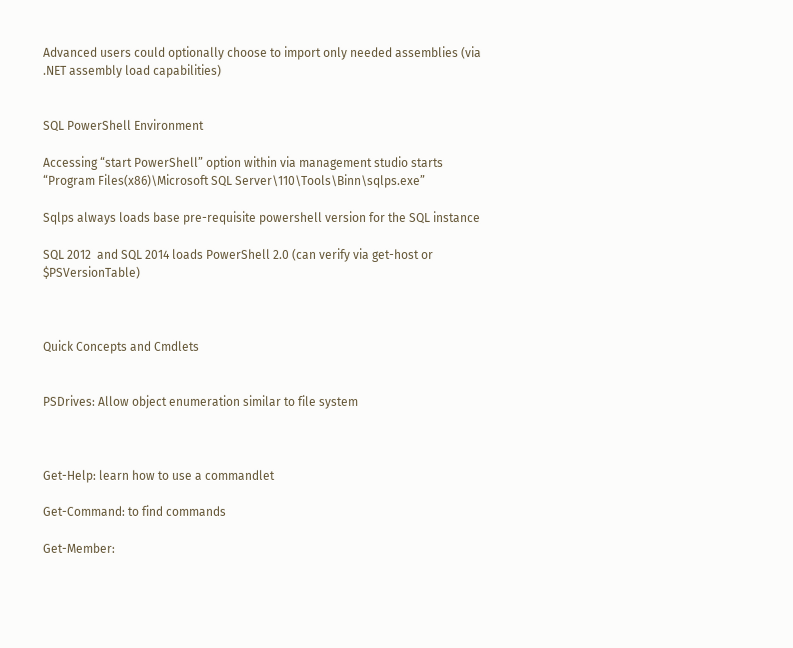Advanced users could optionally choose to import only needed assemblies (via .NET assembly load capabilities)


SQL PowerShell Environment

Accessing “start PowerShell” option within via management studio starts “Program Files(x86)\Microsoft SQL Server\110\Tools\Binn\sqlps.exe”

Sqlps always loads base pre-requisite powershell version for the SQL instance

SQL 2012  and SQL 2014 loads PowerShell 2.0 (can verify via get-host or $PSVersionTable)



Quick Concepts and Cmdlets


PSDrives: Allow object enumeration similar to file system



Get-Help: learn how to use a commandlet

Get-Command: to find commands

Get-Member: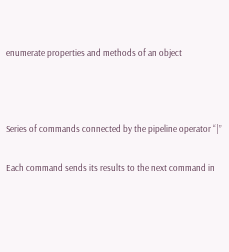enumerate properties and methods of an object



Series of commands connected by the pipeline operator “|”

Each command sends its results to the next command in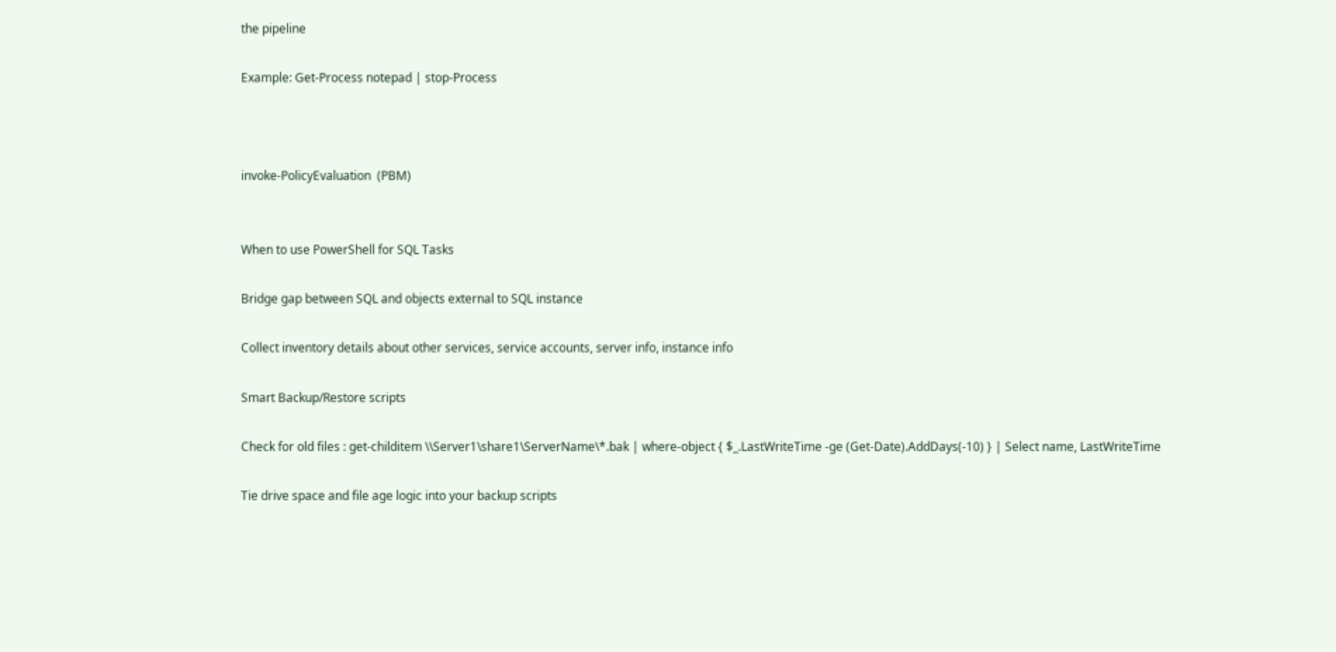the pipeline

Example: Get-Process notepad | stop-Process



invoke-PolicyEvaluation  (PBM)


When to use PowerShell for SQL Tasks

Bridge gap between SQL and objects external to SQL instance

Collect inventory details about other services, service accounts, server info, instance info

Smart Backup/Restore scripts

Check for old files : get-childitem \\Server1\share1\ServerName\*.bak | where-object { $_.LastWriteTime -ge (Get-Date).AddDays(-10) } | Select name, LastWriteTime

Tie drive space and file age logic into your backup scripts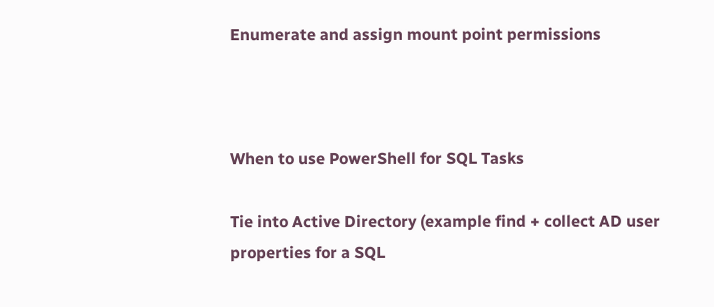Enumerate and assign mount point permissions



When to use PowerShell for SQL Tasks

Tie into Active Directory (example find + collect AD user properties for a SQL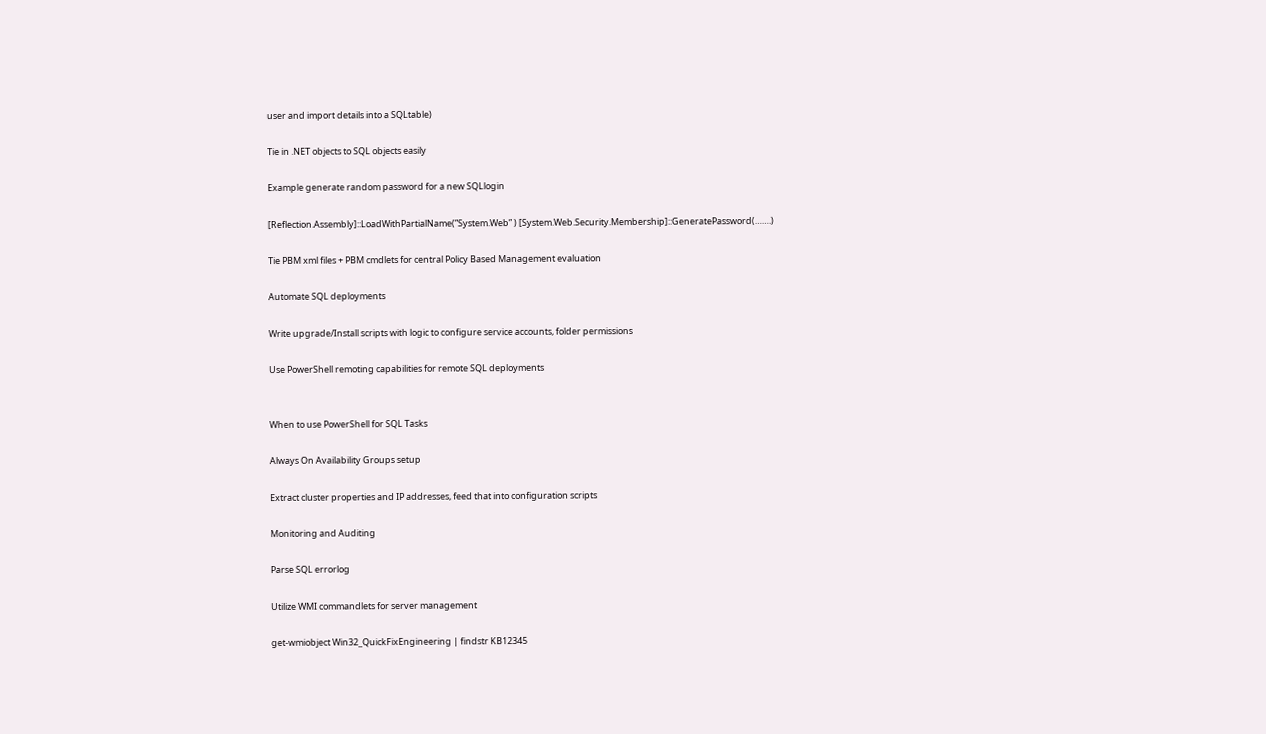user and import details into a SQLtable)

Tie in .NET objects to SQL objects easily

Example generate random password for a new SQLlogin

[Reflection.Assembly]::LoadWithPartialName(”System.Web” ) [System.Web.Security.Membership]::GeneratePassword(…….)

Tie PBM xml files + PBM cmdlets for central Policy Based Management evaluation

Automate SQL deployments

Write upgrade/Install scripts with logic to configure service accounts, folder permissions

Use PowerShell remoting capabilities for remote SQL deployments


When to use PowerShell for SQL Tasks

Always On Availability Groups setup

Extract cluster properties and IP addresses, feed that into configuration scripts

Monitoring and Auditing

Parse SQL errorlog

Utilize WMI commandlets for server management

get-wmiobject Win32_QuickFixEngineering | findstr KB12345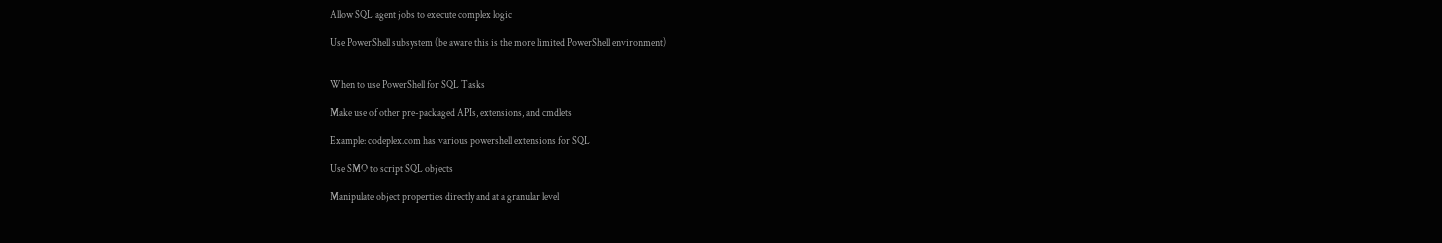Allow SQL agent jobs to execute complex logic

Use PowerShell subsystem (be aware this is the more limited PowerShell environment)


When to use PowerShell for SQL Tasks

Make use of other pre-packaged APIs, extensions, and cmdlets

Example: codeplex.com has various powershell extensions for SQL

Use SMO to script SQL objects

Manipulate object properties directly and at a granular level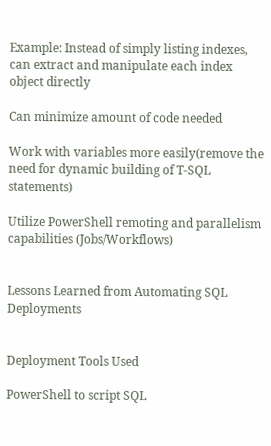Example: Instead of simply listing indexes, can extract and manipulate each index object directly

Can minimize amount of code needed

Work with variables more easily(remove the need for dynamic building of T-SQL statements)

Utilize PowerShell remoting and parallelism capabilities (Jobs/Workflows)


Lessons Learned from Automating SQL Deployments


Deployment Tools Used

PowerShell to script SQL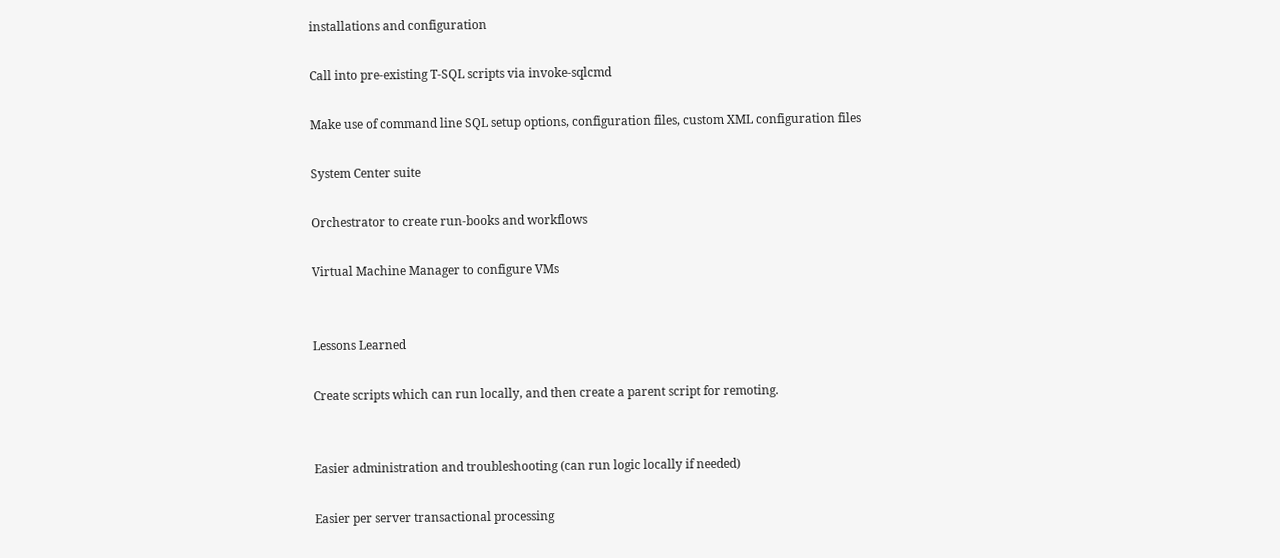installations and configuration

Call into pre-existing T-SQL scripts via invoke-sqlcmd

Make use of command line SQL setup options, configuration files, custom XML configuration files

System Center suite

Orchestrator to create run-books and workflows

Virtual Machine Manager to configure VMs


Lessons Learned

Create scripts which can run locally, and then create a parent script for remoting.


Easier administration and troubleshooting (can run logic locally if needed)

Easier per server transactional processing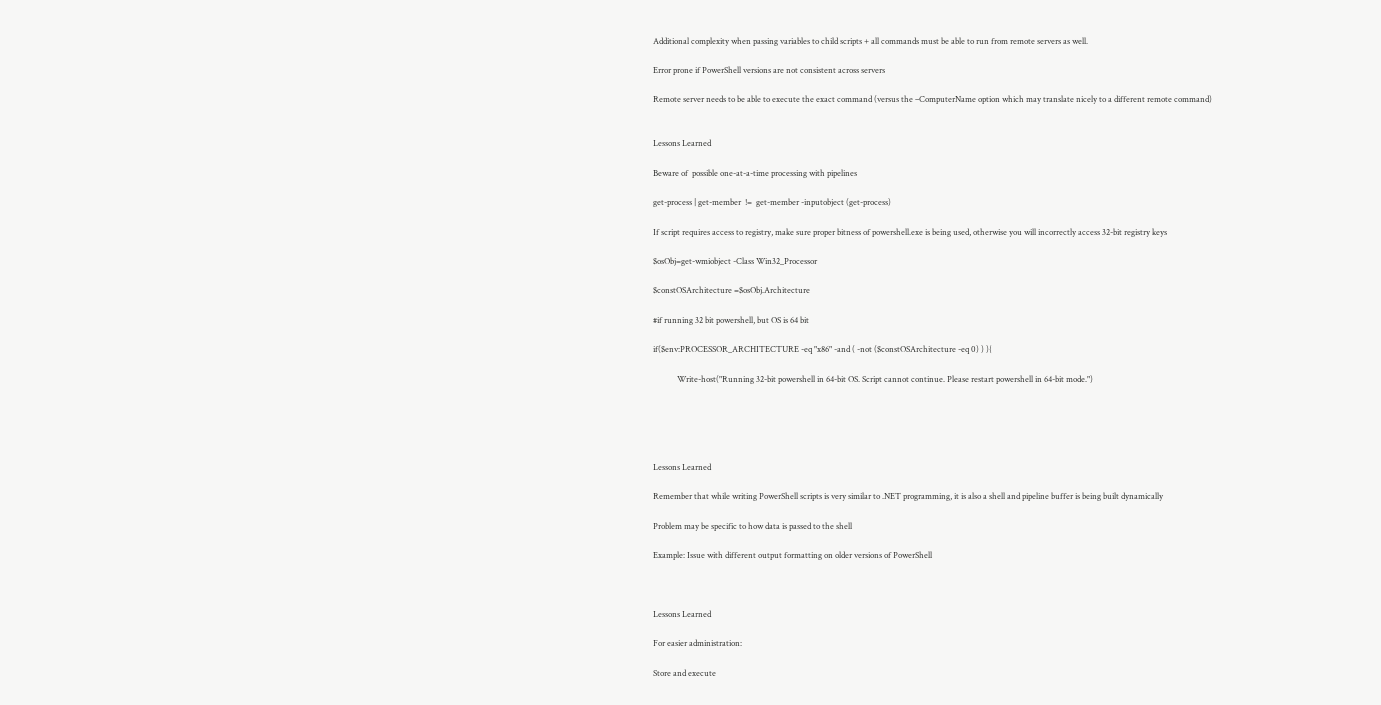Additional complexity when passing variables to child scripts + all commands must be able to run from remote servers as well.

Error prone if PowerShell versions are not consistent across servers

Remote server needs to be able to execute the exact command (versus the –ComputerName option which may translate nicely to a different remote command)


Lessons Learned

Beware of  possible one-at-a-time processing with pipelines

get-process | get-member  !=  get-member -inputobject (get-process)

If script requires access to registry, make sure proper bitness of powershell.exe is being used, otherwise you will incorrectly access 32-bit registry keys

$osObj=get-wmiobject -Class Win32_Processor

$constOSArchitecture =$osObj.Architecture

#if running 32 bit powershell, but OS is 64 bit

if($env:PROCESSOR_ARCHITECTURE -eq "x86" -and ( -not ($constOSArchitecture -eq 0) ) ){

            Write-host("Running 32-bit powershell in 64-bit OS. Script cannot continue. Please restart powershell in 64-bit mode.")





Lessons Learned

Remember that while writing PowerShell scripts is very similar to .NET programming, it is also a shell and pipeline buffer is being built dynamically

Problem may be specific to how data is passed to the shell

Example: Issue with different output formatting on older versions of PowerShell



Lessons Learned

For easier administration:

Store and execute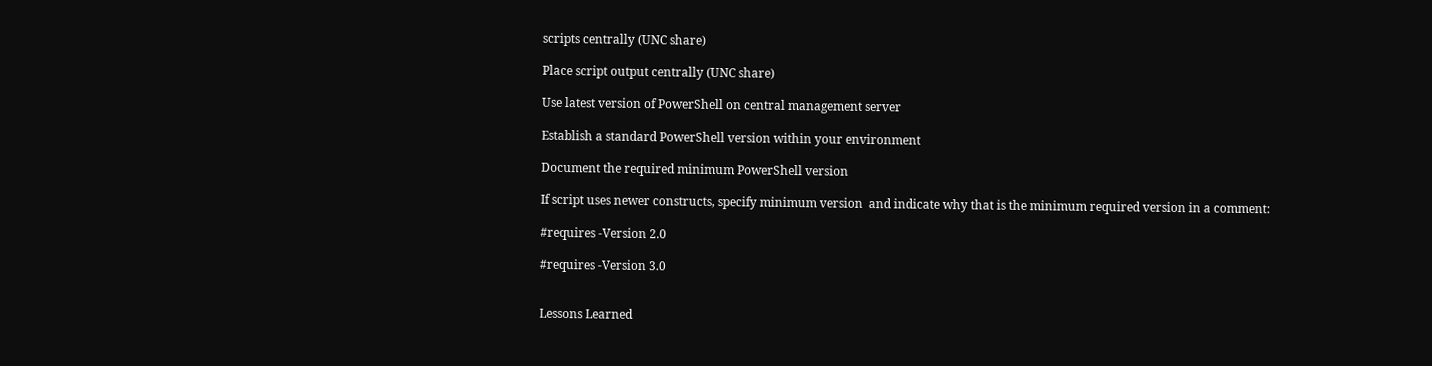scripts centrally (UNC share)

Place script output centrally (UNC share)

Use latest version of PowerShell on central management server

Establish a standard PowerShell version within your environment

Document the required minimum PowerShell version

If script uses newer constructs, specify minimum version  and indicate why that is the minimum required version in a comment:

#requires -Version 2.0

#requires -Version 3.0


Lessons Learned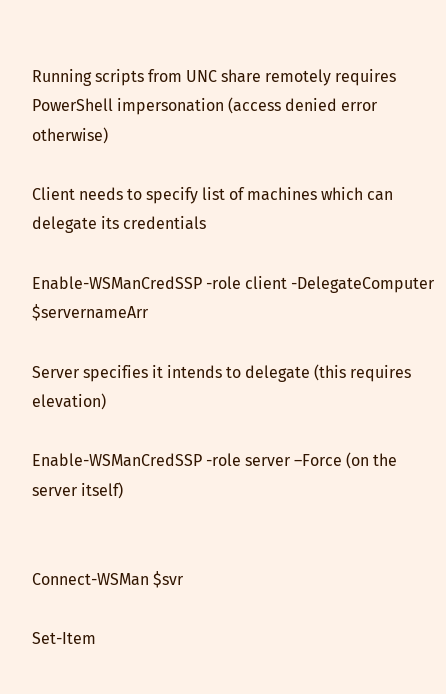Running scripts from UNC share remotely requires PowerShell impersonation (access denied error otherwise)

Client needs to specify list of machines which can delegate its credentials

Enable-WSManCredSSP -role client -DelegateComputer $servernameArr

Server specifies it intends to delegate (this requires elevation)

Enable-WSManCredSSP -role server –Force (on the server itself)


Connect-WSMan $svr

Set-Item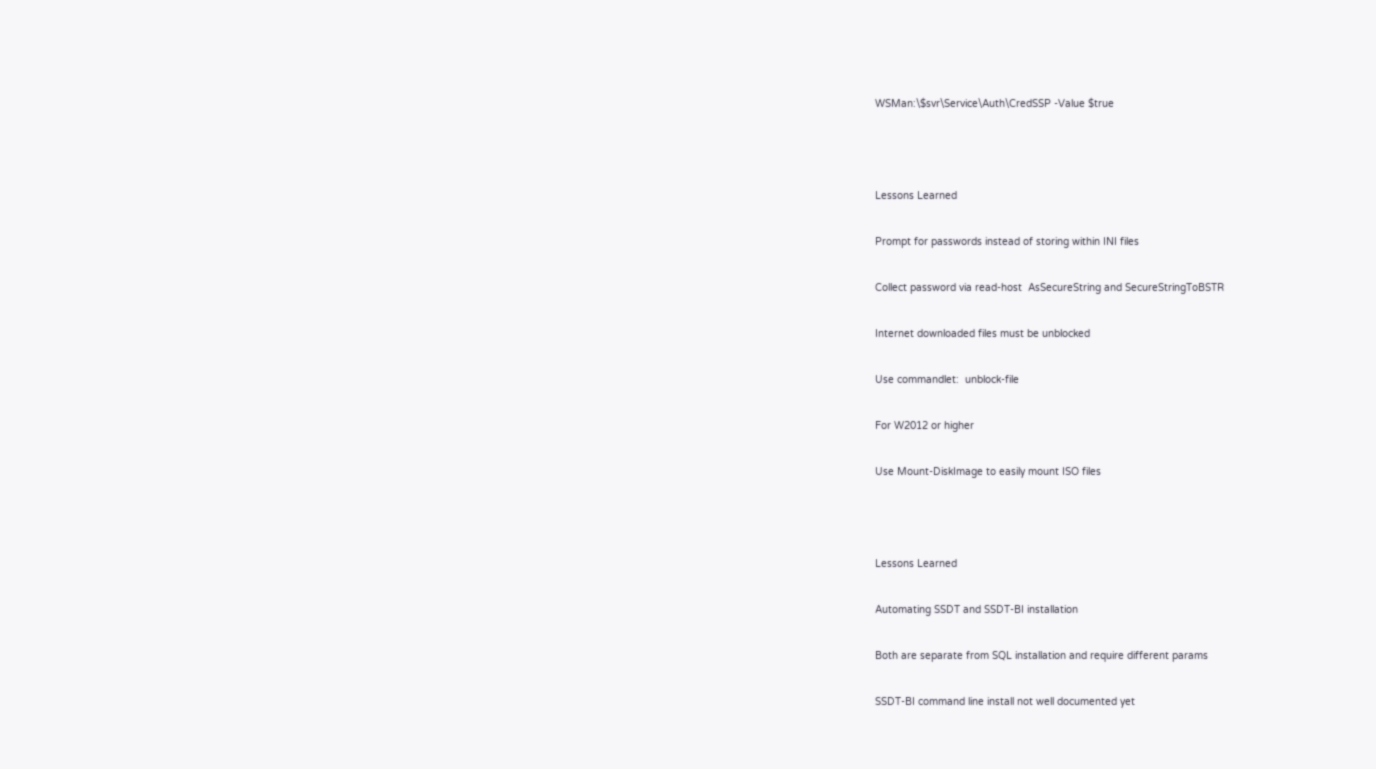WSMan:\$svr\Service\Auth\CredSSP -Value $true



Lessons Learned

Prompt for passwords instead of storing within INI files

Collect password via read-host  AsSecureString and SecureStringToBSTR

Internet downloaded files must be unblocked

Use commandlet:  unblock-file

For W2012 or higher

Use Mount-DiskImage to easily mount ISO files



Lessons Learned

Automating SSDT and SSDT-BI installation

Both are separate from SQL installation and require different params

SSDT-BI command line install not well documented yet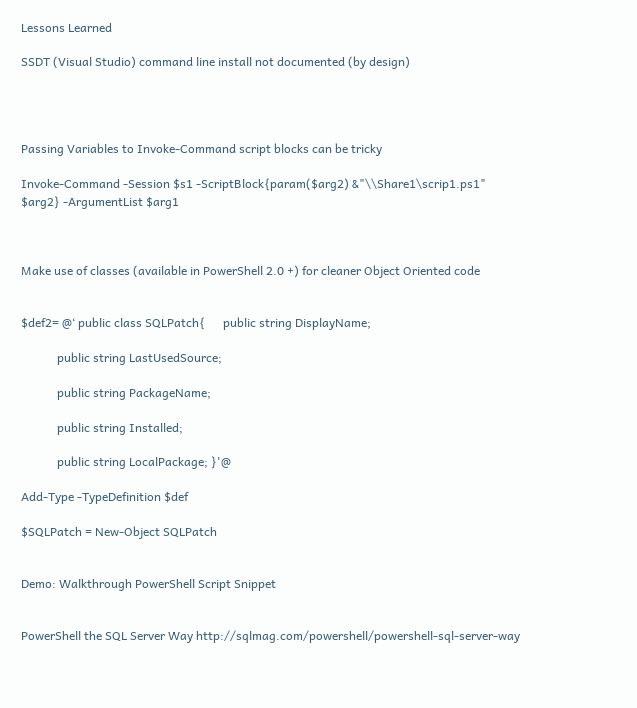Lessons Learned

SSDT (Visual Studio) command line install not documented (by design)




Passing Variables to Invoke-Command script blocks can be tricky

Invoke-Command -Session $s1 -ScriptBlock{param($arg2) &"\\Share1\scrip1.ps1" $arg2} -ArgumentList $arg1



Make use of classes (available in PowerShell 2.0 +) for cleaner Object Oriented code


$def2= @‘ public class SQLPatch{      public string DisplayName;

            public string LastUsedSource;

            public string PackageName;

            public string Installed;

            public string LocalPackage; }'@

Add-Type -TypeDefinition $def

$SQLPatch = New-Object SQLPatch


Demo: Walkthrough PowerShell Script Snippet


PowerShell the SQL Server Way http://sqlmag.com/powershell/powershell-sql-server-way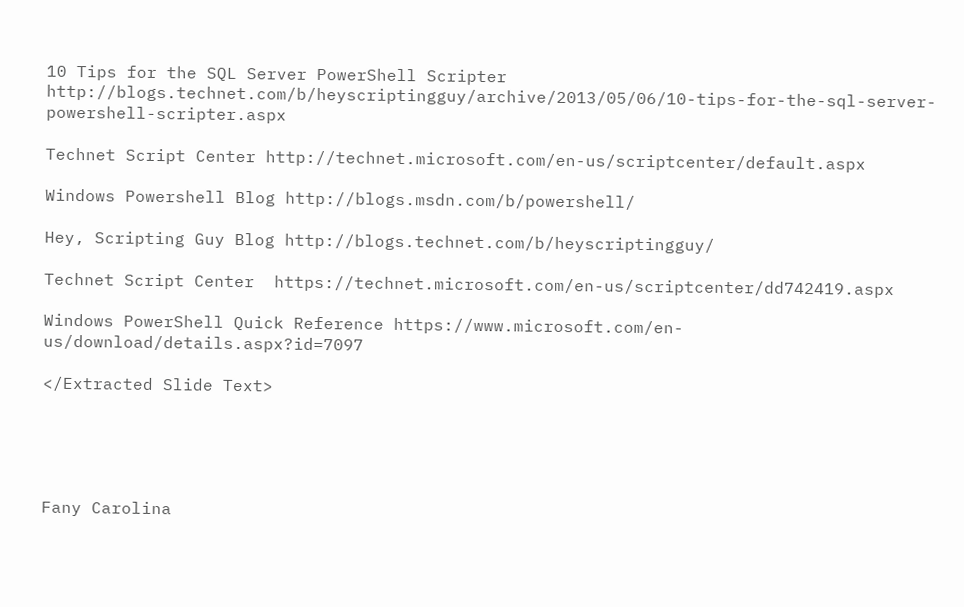10 Tips for the SQL Server PowerShell Scripter http://blogs.technet.com/b/heyscriptingguy/archive/2013/05/06/10-tips-for-the-sql-server-powershell-scripter.aspx

Technet Script Center http://technet.microsoft.com/en-us/scriptcenter/default.aspx

Windows Powershell Blog http://blogs.msdn.com/b/powershell/

Hey, Scripting Guy Blog http://blogs.technet.com/b/heyscriptingguy/

Technet Script Center  https://technet.microsoft.com/en-us/scriptcenter/dd742419.aspx

Windows PowerShell Quick Reference https://www.microsoft.com/en-us/download/details.aspx?id=7097

</Extracted Slide Text>





Fany Carolina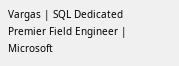Vargas | SQL Dedicated Premier Field Engineer | Microsoft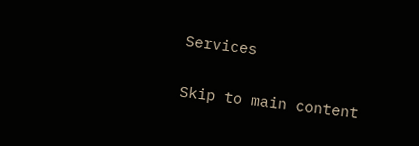Services

Skip to main content